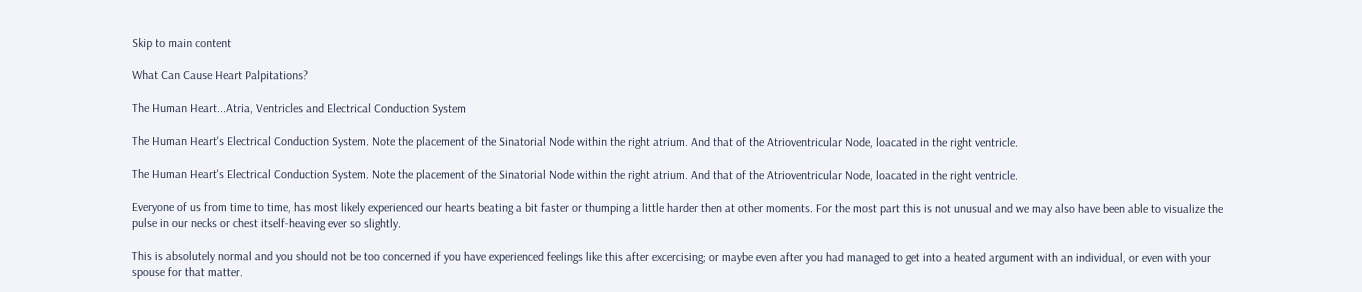Skip to main content

What Can Cause Heart Palpitations?

The Human Heart...Atria, Ventricles and Electrical Conduction System

The Human Heart's Electrical Conduction System. Note the placement of the Sinatorial Node within the right atrium. And that of the Atrioventricular Node, loacated in the right ventricle.

The Human Heart's Electrical Conduction System. Note the placement of the Sinatorial Node within the right atrium. And that of the Atrioventricular Node, loacated in the right ventricle.

Everyone of us from time to time, has most likely experienced our hearts beating a bit faster or thumping a little harder then at other moments. For the most part this is not unusual and we may also have been able to visualize the pulse in our necks or chest itself-heaving ever so slightly.

This is absolutely normal and you should not be too concerned if you have experienced feelings like this after excercising; or maybe even after you had managed to get into a heated argument with an individual, or even with your spouse for that matter.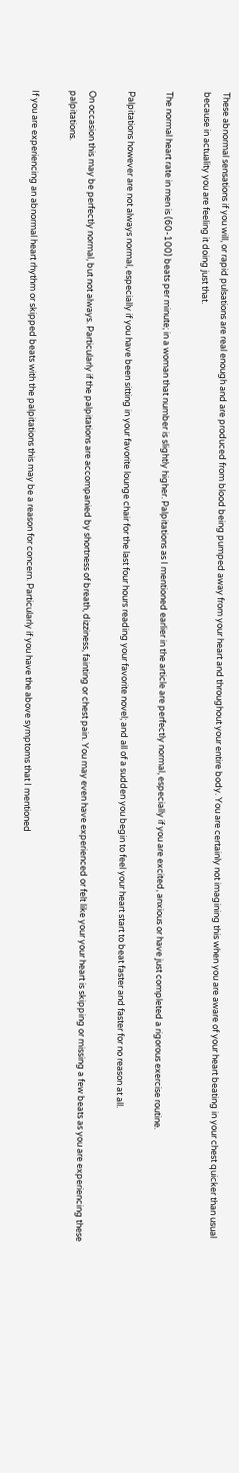These abnormal sensations if you will, or rapid pulsations are real enough and are produced from blood being pumped away from your heart and throughout your entire body. You are certainly not imagining this when you are aware of your heart beating in your chest quicker than usual because in actuality you are feeling it doing just that.

The normal heart rate in men is (60-100) beats per minute; in a woman that number is slightly higher. Palpitations as I mentioned earlier in the article are perfectly normal, especially if you are excited, anxious or have just completed a rigorous exercise routine.

Palpitations however are not always normal, especially if you have been sitting in your favorite lounge chair for the last four hours reading your favorite novel; and all of a sudden you begin to feel your heart start to beat faster and faster for no reason at all.

On occasion this may be perfectly normal, but not always. Particularly if the palpitations are accompanied by shortness of breath, dizziness, fainting or chest pain. You may even have experienced or felt like your your heart is skipping or missing a few beats as you are experiencing these palpitations.

If you are experiencing an abnormal heart rhythm or skipped beats with the palpitations this may be a reason for concern. Particularly if you have the above symptoms that I mentioned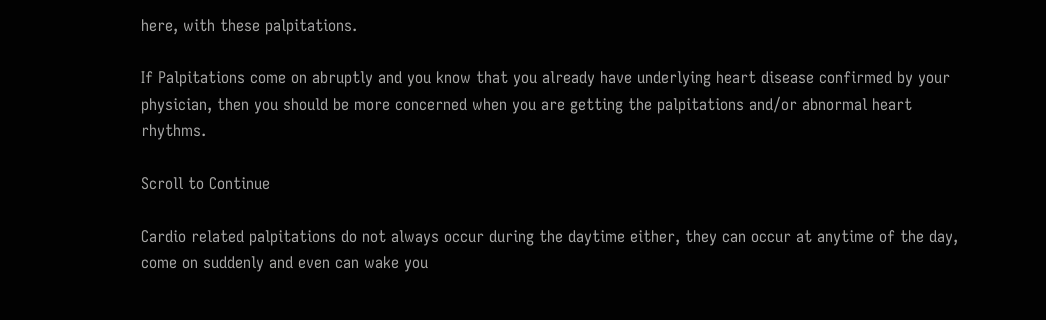here, with these palpitations.

If Palpitations come on abruptly and you know that you already have underlying heart disease confirmed by your physician, then you should be more concerned when you are getting the palpitations and/or abnormal heart rhythms.

Scroll to Continue

Cardio related palpitations do not always occur during the daytime either, they can occur at anytime of the day, come on suddenly and even can wake you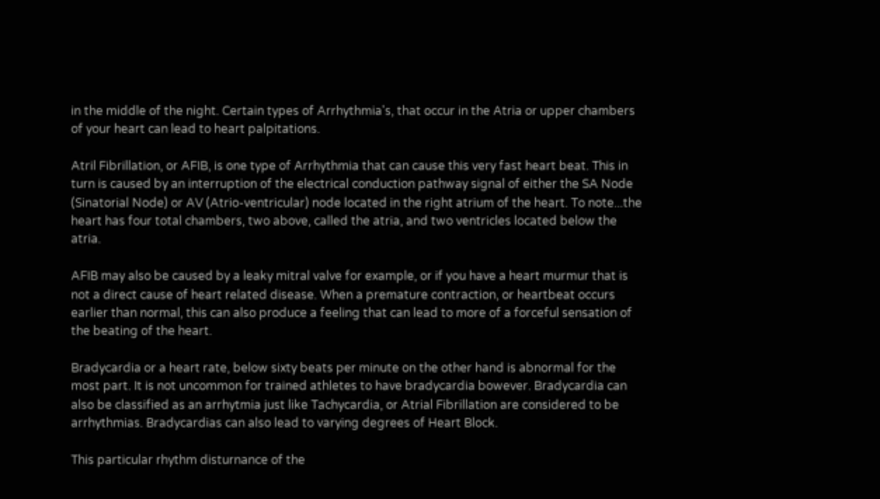in the middle of the night. Certain types of Arrhythmia's, that occur in the Atria or upper chambers of your heart can lead to heart palpitations.

Atril Fibrillation, or AFIB, is one type of Arrhythmia that can cause this very fast heart beat. This in turn is caused by an interruption of the electrical conduction pathway signal of either the SA Node (Sinatorial Node) or AV (Atrio-ventricular) node located in the right atrium of the heart. To note...the heart has four total chambers, two above, called the atria, and two ventricles located below the atria.

AFIB may also be caused by a leaky mitral valve for example, or if you have a heart murmur that is not a direct cause of heart related disease. When a premature contraction, or heartbeat occurs earlier than normal, this can also produce a feeling that can lead to more of a forceful sensation of the beating of the heart.

Bradycardia or a heart rate, below sixty beats per minute on the other hand is abnormal for the most part. It is not uncommon for trained athletes to have bradycardia bowever. Bradycardia can also be classified as an arrhytmia just like Tachycardia, or Atrial Fibrillation are considered to be arrhythmias. Bradycardias can also lead to varying degrees of Heart Block.

This particular rhythm disturnance of the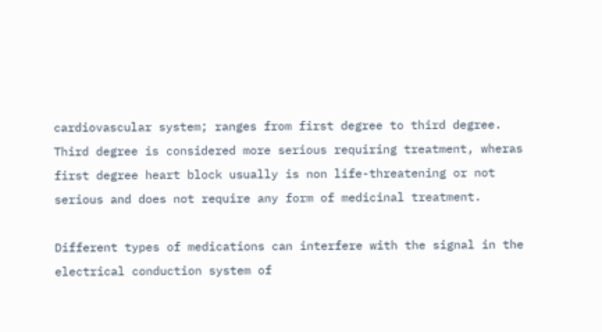cardiovascular system; ranges from first degree to third degree. Third degree is considered more serious requiring treatment, wheras first degree heart block usually is non life-threatening or not serious and does not require any form of medicinal treatment.

Different types of medications can interfere with the signal in the electrical conduction system of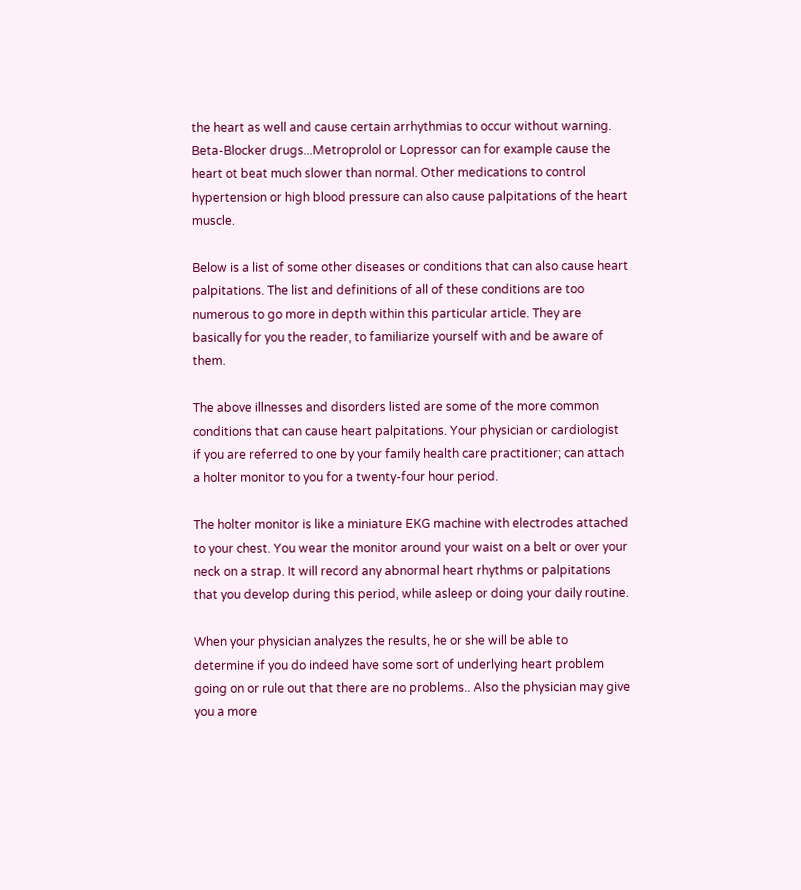the heart as well and cause certain arrhythmias to occur without warning. Beta-Blocker drugs...Metroprolol or Lopressor can for example cause the heart ot beat much slower than normal. Other medications to control hypertension or high blood pressure can also cause palpitations of the heart muscle.

Below is a list of some other diseases or conditions that can also cause heart palpitations. The list and definitions of all of these conditions are too numerous to go more in depth within this particular article. They are basically for you the reader, to familiarize yourself with and be aware of them.

The above illnesses and disorders listed are some of the more common conditions that can cause heart palpitations. Your physician or cardiologist if you are referred to one by your family health care practitioner; can attach a holter monitor to you for a twenty-four hour period.

The holter monitor is like a miniature EKG machine with electrodes attached to your chest. You wear the monitor around your waist on a belt or over your neck on a strap. It will record any abnormal heart rhythms or palpitations that you develop during this period, while asleep or doing your daily routine.

When your physician analyzes the results, he or she will be able to determine if you do indeed have some sort of underlying heart problem going on or rule out that there are no problems.. Also the physician may give you a more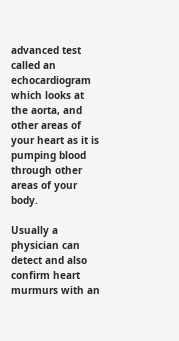advanced test called an echocardiogram which looks at the aorta, and other areas of your heart as it is pumping blood through other areas of your body.

Usually a physician can detect and also confirm heart murmurs with an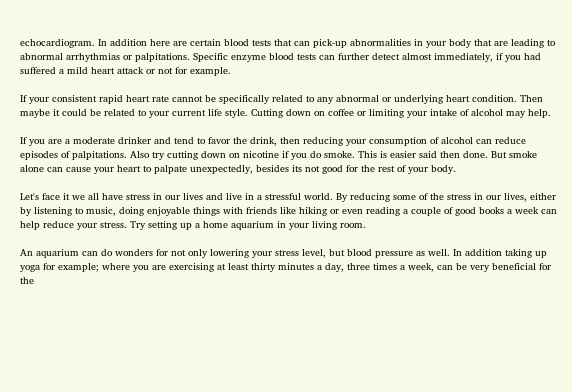echocardiogram. In addition here are certain blood tests that can pick-up abnormalities in your body that are leading to abnormal arrhythmias or palpitations. Specific enzyme blood tests can further detect almost immediately, if you had suffered a mild heart attack or not for example.

If your consistent rapid heart rate cannot be specifically related to any abnormal or underlying heart condition. Then maybe it could be related to your current life style. Cutting down on coffee or limiting your intake of alcohol may help.

If you are a moderate drinker and tend to favor the drink, then reducing your consumption of alcohol can reduce episodes of palpitations. Also try cutting down on nicotine if you do smoke. This is easier said then done. But smoke alone can cause your heart to palpate unexpectedly, besides its not good for the rest of your body.

Let's face it we all have stress in our lives and live in a stressful world. By reducing some of the stress in our lives, either by listening to music, doing enjoyable things with friends like hiking or even reading a couple of good books a week can help reduce your stress. Try setting up a home aquarium in your living room.

An aquarium can do wonders for not only lowering your stress level, but blood pressure as well. In addition taking up yoga for example; where you are exercising at least thirty minutes a day, three times a week, can be very beneficial for the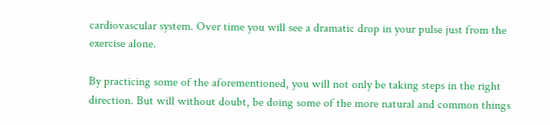cardiovascular system. Over time you will see a dramatic drop in your pulse just from the exercise alone.

By practicing some of the aforementioned, you will not only be taking steps in the right direction. But will without doubt, be doing some of the more natural and common things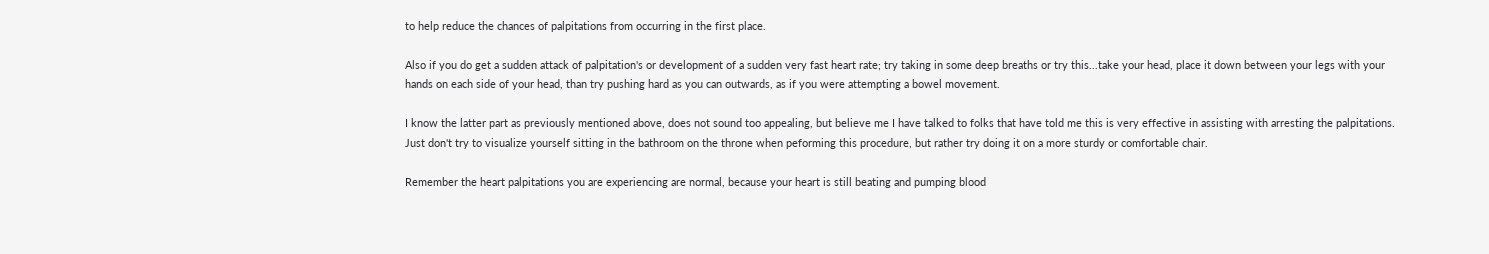to help reduce the chances of palpitations from occurring in the first place.

Also if you do get a sudden attack of palpitation's or development of a sudden very fast heart rate; try taking in some deep breaths or try this...take your head, place it down between your legs with your hands on each side of your head, than try pushing hard as you can outwards, as if you were attempting a bowel movement.

I know the latter part as previously mentioned above, does not sound too appealing, but believe me I have talked to folks that have told me this is very effective in assisting with arresting the palpitations. Just don't try to visualize yourself sitting in the bathroom on the throne when peforming this procedure, but rather try doing it on a more sturdy or comfortable chair.

Remember the heart palpitations you are experiencing are normal, because your heart is still beating and pumping blood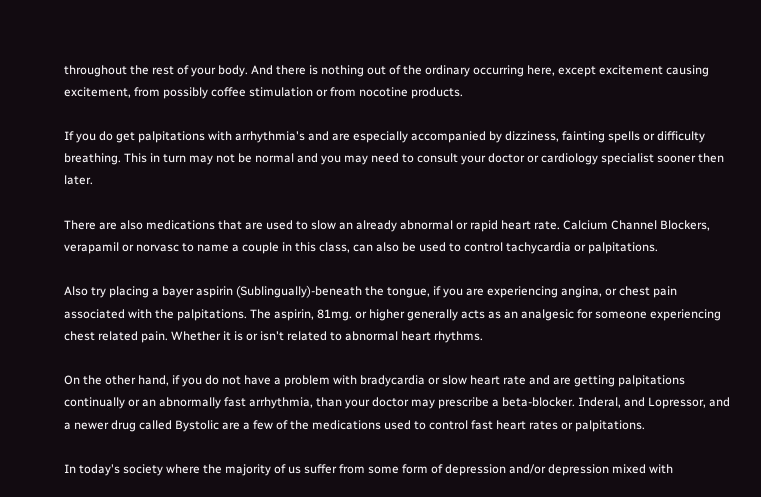throughout the rest of your body. And there is nothing out of the ordinary occurring here, except excitement causing excitement, from possibly coffee stimulation or from nocotine products.

If you do get palpitations with arrhythmia's and are especially accompanied by dizziness, fainting spells or difficulty breathing. This in turn may not be normal and you may need to consult your doctor or cardiology specialist sooner then later.

There are also medications that are used to slow an already abnormal or rapid heart rate. Calcium Channel Blockers, verapamil or norvasc to name a couple in this class, can also be used to control tachycardia or palpitations.

Also try placing a bayer aspirin (Sublingually)-beneath the tongue, if you are experiencing angina, or chest pain associated with the palpitations. The aspirin, 81mg. or higher generally acts as an analgesic for someone experiencing chest related pain. Whether it is or isn't related to abnormal heart rhythms.

On the other hand, if you do not have a problem with bradycardia or slow heart rate and are getting palpitations continually or an abnormally fast arrhythmia, than your doctor may prescribe a beta-blocker. Inderal, and Lopressor, and a newer drug called Bystolic are a few of the medications used to control fast heart rates or palpitations.

In today's society where the majority of us suffer from some form of depression and/or depression mixed with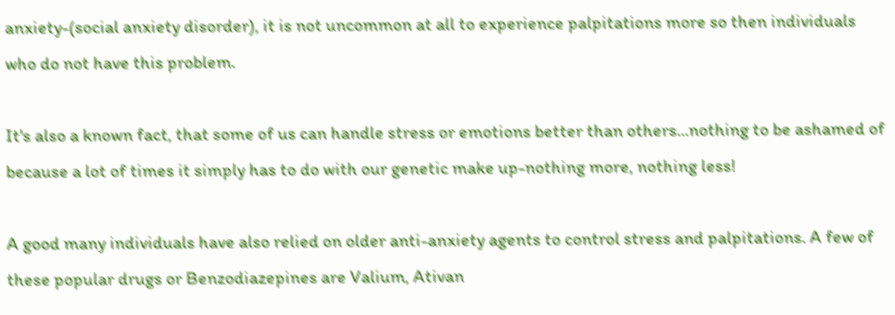anxiety-(social anxiety disorder), it is not uncommon at all to experience palpitations more so then individuals who do not have this problem.

It's also a known fact, that some of us can handle stress or emotions better than others...nothing to be ashamed of because a lot of times it simply has to do with our genetic make up-nothing more, nothing less!

A good many individuals have also relied on older anti-anxiety agents to control stress and palpitations. A few of these popular drugs or Benzodiazepines are Valium, Ativan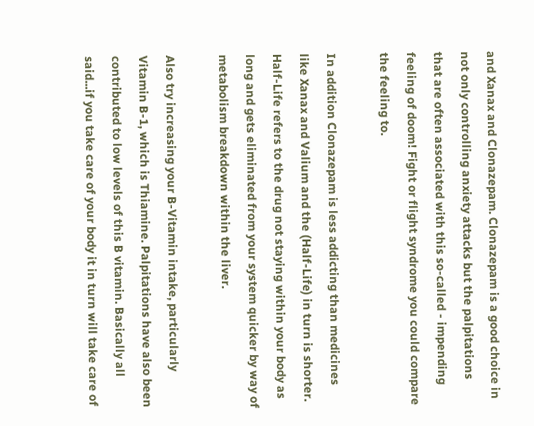and Xanax and Clonazepam. Clonazepam is a good choice in not only controlling anxiety attacks but the palpitations that are often associated with this so-called - impending feeling of doom! Fight or flight syndrome you could compare the feeling to.

In addition Clonazepam is less addicting than medicines like Xanax and Valium and the (Half-Life) in turn is shorter. Half-Life refers to the drug not staying within your body as long and gets eliminated from your system quicker by way of metabolism breakdown within the liver.

Also try increasing your B-Vitamin intake, particularly Vitamin B-1, which is Thiamine. Palpitations have also been contributed to low levels of this B vitamin. Basically all said...if you take care of your body it in turn will take care of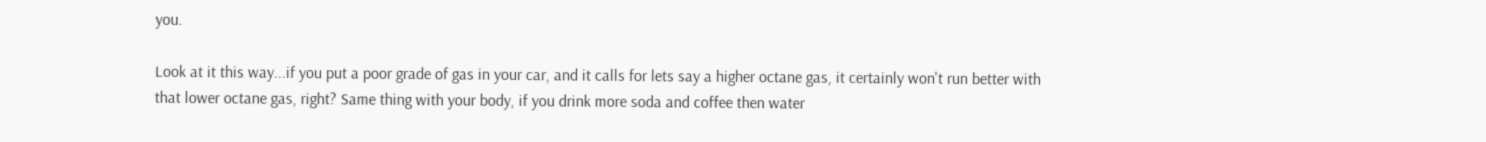you.

Look at it this way...if you put a poor grade of gas in your car, and it calls for lets say a higher octane gas, it certainly won't run better with that lower octane gas, right? Same thing with your body, if you drink more soda and coffee then water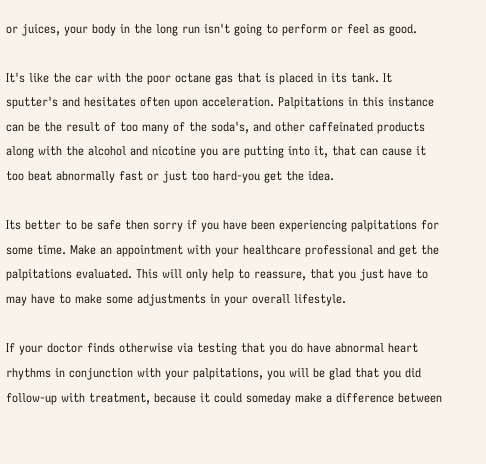or juices, your body in the long run isn't going to perform or feel as good.

It's like the car with the poor octane gas that is placed in its tank. It sputter's and hesitates often upon acceleration. Palpitations in this instance can be the result of too many of the soda's, and other caffeinated products along with the alcohol and nicotine you are putting into it, that can cause it too beat abnormally fast or just too hard-you get the idea.

Its better to be safe then sorry if you have been experiencing palpitations for some time. Make an appointment with your healthcare professional and get the palpitations evaluated. This will only help to reassure, that you just have to may have to make some adjustments in your overall lifestyle.

If your doctor finds otherwise via testing that you do have abnormal heart rhythms in conjunction with your palpitations, you will be glad that you did follow-up with treatment, because it could someday make a difference between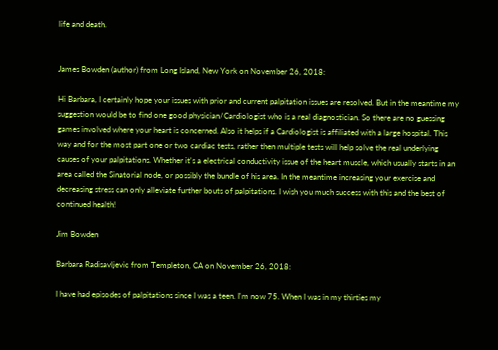life and death.


James Bowden (author) from Long Island, New York on November 26, 2018:

Hi Barbara, I certainly hope your issues with prior and current palpitation issues are resolved. But in the meantime my suggestion would be to find one good physician/Cardiologist who is a real diagnostician. So there are no guessing games involved where your heart is concerned. Also it helps if a Cardiologist is affiliated with a large hospital. This way and for the most part one or two cardiac tests, rather then multiple tests will help solve the real underlying causes of your palpitations. Whether it's a electrical conductivity issue of the heart muscle, which usually starts in an area called the Sinatorial node, or possibly the bundle of his area. In the meantime increasing your exercise and decreasing stress can only alleviate further bouts of palpitations. I wish you much success with this and the best of continued health!

Jim Bowden

Barbara Radisavljevic from Templeton, CA on November 26, 2018:

I have had episodes of palpitations since I was a teen. I'm now 75. When I was in my thirties my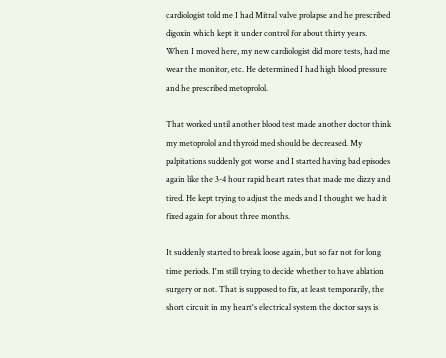cardiologist told me I had Mitral valve prolapse and he prescribed digoxin which kept it under control for about thirty years. When I moved here, my new cardiologist did more tests, had me wear the monitor, etc. He determined I had high blood pressure and he prescribed metoprolol.

That worked until another blood test made another doctor think my metoprolol and thyroid med should be decreased. My palpitations suddenly got worse and I started having bad episodes again like the 3-4 hour rapid heart rates that made me dizzy and tired. He kept trying to adjust the meds and I thought we had it fixed again for about three months.

It suddenly started to break loose again, but so far not for long time periods. I'm still trying to decide whether to have ablation surgery or not. That is supposed to fix, at least temporarily, the short circuit in my heart's electrical system the doctor says is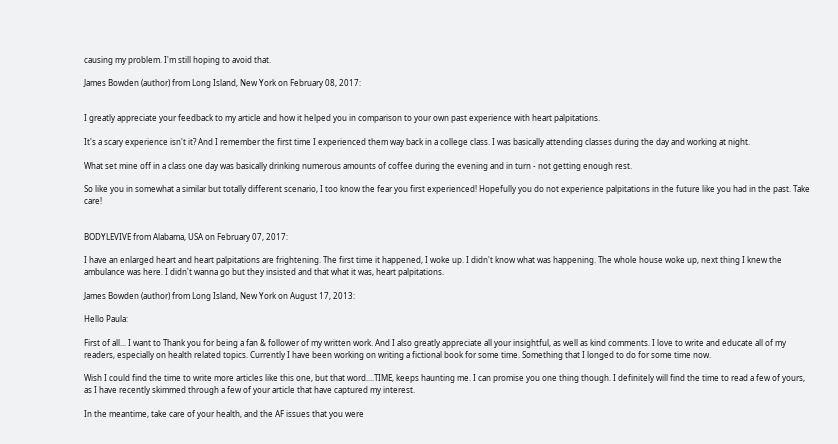causing my problem. I'm still hoping to avoid that.

James Bowden (author) from Long Island, New York on February 08, 2017:


I greatly appreciate your feedback to my article and how it helped you in comparison to your own past experience with heart palpitations.

It's a scary experience isn't it? And I remember the first time I experienced them way back in a college class. I was basically attending classes during the day and working at night.

What set mine off in a class one day was basically drinking numerous amounts of coffee during the evening and in turn - not getting enough rest.

So like you in somewhat a similar but totally different scenario, I too know the fear you first experienced! Hopefully you do not experience palpitations in the future like you had in the past. Take care!


BODYLEVIVE from Alabama, USA on February 07, 2017:

I have an enlarged heart and heart palpitations are frightening. The first time it happened, I woke up. I didn't know what was happening. The whole house woke up, next thing I knew the ambulance was here. I didn't wanna go but they insisted and that what it was, heart palpitations.

James Bowden (author) from Long Island, New York on August 17, 2013:

Hello Paula:

First of all... I want to Thank you for being a fan & follower of my written work. And I also greatly appreciate all your insightful, as well as kind comments. I love to write and educate all of my readers, especially on health related topics. Currently I have been working on writing a fictional book for some time. Something that I longed to do for some time now.

Wish I could find the time to write more articles like this one, but that word....TIME, keeps haunting me. I can promise you one thing though. I definitely will find the time to read a few of yours, as I have recently skimmed through a few of your article that have captured my interest.

In the meantime, take care of your health, and the AF issues that you were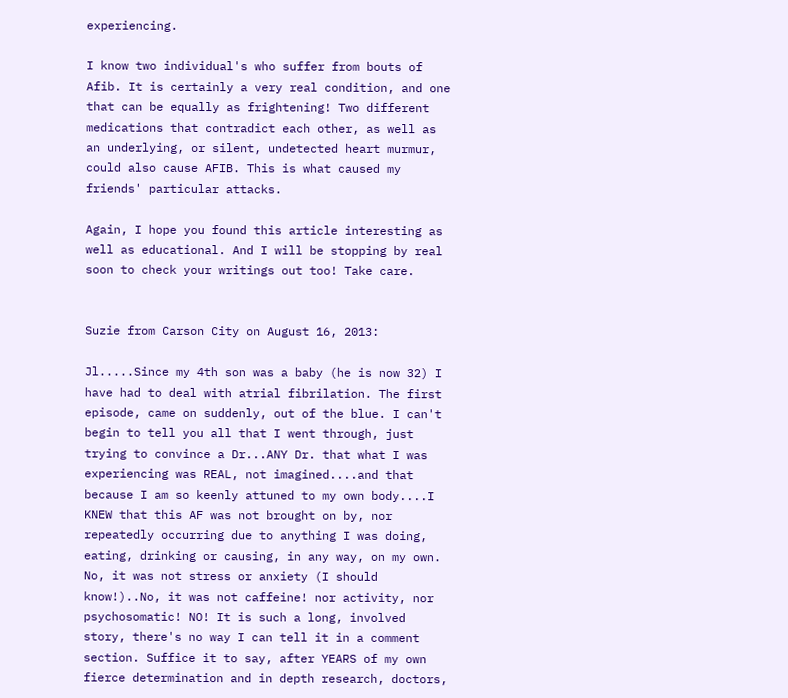experiencing.

I know two individual's who suffer from bouts of Afib. It is certainly a very real condition, and one that can be equally as frightening! Two different medications that contradict each other, as well as an underlying, or silent, undetected heart murmur, could also cause AFIB. This is what caused my friends' particular attacks.

Again, I hope you found this article interesting as well as educational. And I will be stopping by real soon to check your writings out too! Take care.


Suzie from Carson City on August 16, 2013:

Jl.....Since my 4th son was a baby (he is now 32) I have had to deal with atrial fibrilation. The first episode, came on suddenly, out of the blue. I can't begin to tell you all that I went through, just trying to convince a Dr...ANY Dr. that what I was experiencing was REAL, not imagined....and that because I am so keenly attuned to my own body....I KNEW that this AF was not brought on by, nor repeatedly occurring due to anything I was doing, eating, drinking or causing, in any way, on my own. No, it was not stress or anxiety (I should know!)..No, it was not caffeine! nor activity, nor psychosomatic! NO! It is such a long, involved story, there's no way I can tell it in a comment section. Suffice it to say, after YEARS of my own fierce determination and in depth research, doctors,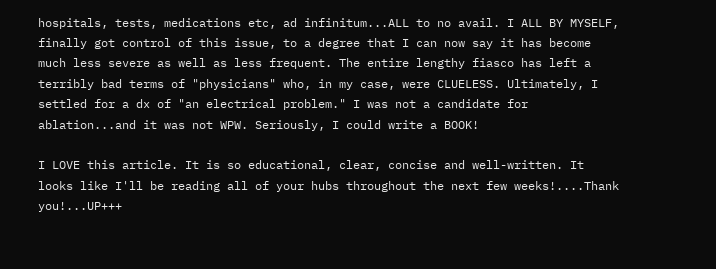hospitals, tests, medications etc, ad infinitum...ALL to no avail. I ALL BY MYSELF, finally got control of this issue, to a degree that I can now say it has become much less severe as well as less frequent. The entire lengthy fiasco has left a terribly bad terms of "physicians" who, in my case, were CLUELESS. Ultimately, I settled for a dx of "an electrical problem." I was not a candidate for ablation...and it was not WPW. Seriously, I could write a BOOK!

I LOVE this article. It is so educational, clear, concise and well-written. It looks like I'll be reading all of your hubs throughout the next few weeks!....Thank you!...UP+++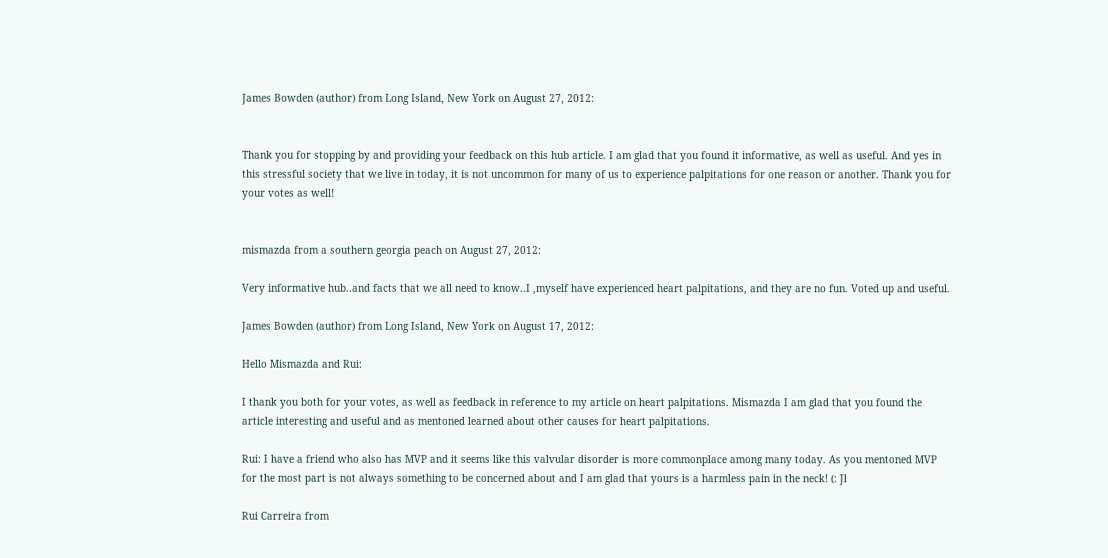James Bowden (author) from Long Island, New York on August 27, 2012:


Thank you for stopping by and providing your feedback on this hub article. I am glad that you found it informative, as well as useful. And yes in this stressful society that we live in today, it is not uncommon for many of us to experience palpitations for one reason or another. Thank you for your votes as well!


mismazda from a southern georgia peach on August 27, 2012:

Very informative hub..and facts that we all need to know..I ,myself have experienced heart palpitations, and they are no fun. Voted up and useful.

James Bowden (author) from Long Island, New York on August 17, 2012:

Hello Mismazda and Rui:

I thank you both for your votes, as well as feedback in reference to my article on heart palpitations. Mismazda I am glad that you found the article interesting and useful and as mentoned learned about other causes for heart palpitations.

Rui: I have a friend who also has MVP and it seems like this valvular disorder is more commonplace among many today. As you mentoned MVP for the most part is not always something to be concerned about and I am glad that yours is a harmless pain in the neck! (: Jl

Rui Carreira from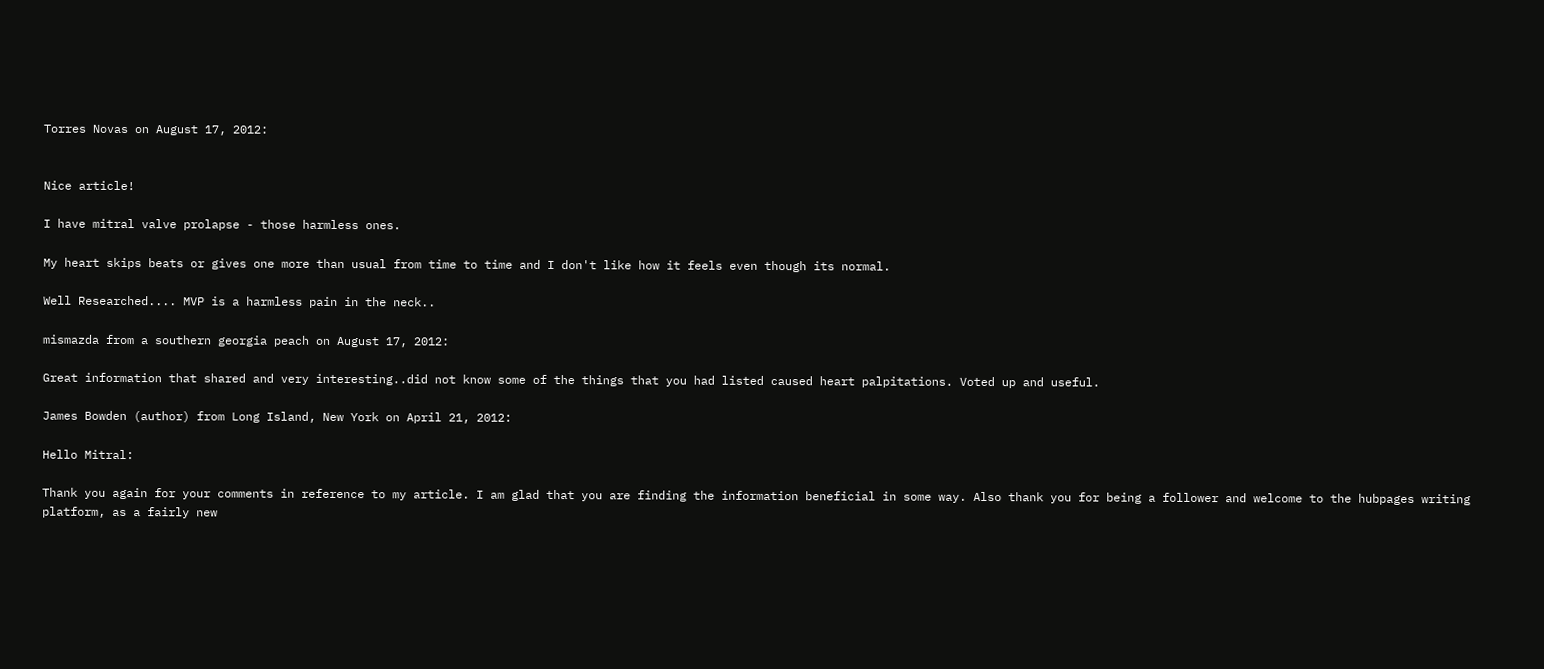Torres Novas on August 17, 2012:


Nice article!

I have mitral valve prolapse - those harmless ones.

My heart skips beats or gives one more than usual from time to time and I don't like how it feels even though its normal.

Well Researched.... MVP is a harmless pain in the neck..

mismazda from a southern georgia peach on August 17, 2012:

Great information that shared and very interesting..did not know some of the things that you had listed caused heart palpitations. Voted up and useful.

James Bowden (author) from Long Island, New York on April 21, 2012:

Hello Mitral:

Thank you again for your comments in reference to my article. I am glad that you are finding the information beneficial in some way. Also thank you for being a follower and welcome to the hubpages writing platform, as a fairly new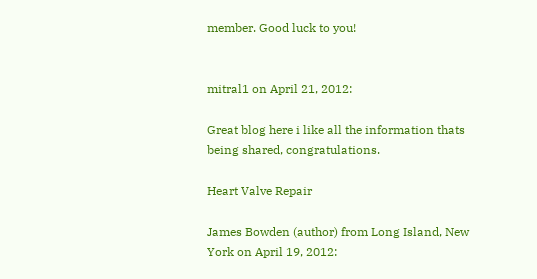member. Good luck to you!


mitral1 on April 21, 2012:

Great blog here i like all the information thats being shared, congratulations.

Heart Valve Repair

James Bowden (author) from Long Island, New York on April 19, 2012: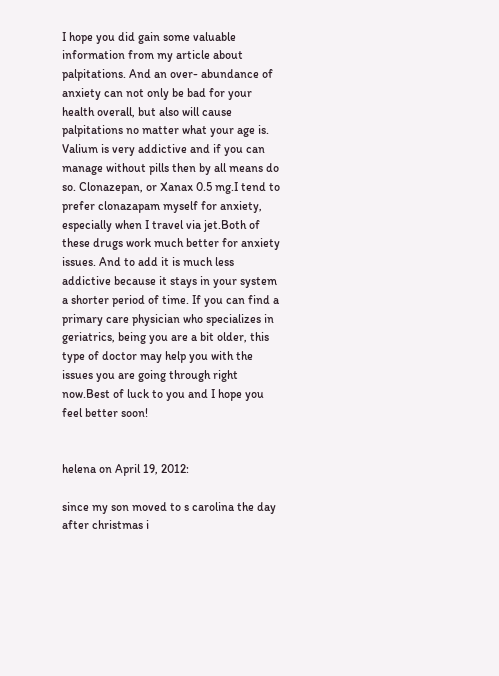I hope you did gain some valuable information from my article about palpitations. And an over- abundance of anxiety can not only be bad for your health overall, but also will cause palpitations no matter what your age is. Valium is very addictive and if you can manage without pills then by all means do so. Clonazepan, or Xanax 0.5 mg.I tend to prefer clonazapam myself for anxiety, especially when I travel via jet.Both of these drugs work much better for anxiety issues. And to add it is much less addictive because it stays in your system a shorter period of time. If you can find a primary care physician who specializes in geriatrics, being you are a bit older, this type of doctor may help you with the issues you are going through right now.Best of luck to you and I hope you feel better soon!


helena on April 19, 2012:

since my son moved to s carolina the day after christmas i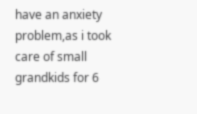have an anxiety problem,as i took care of small grandkids for 6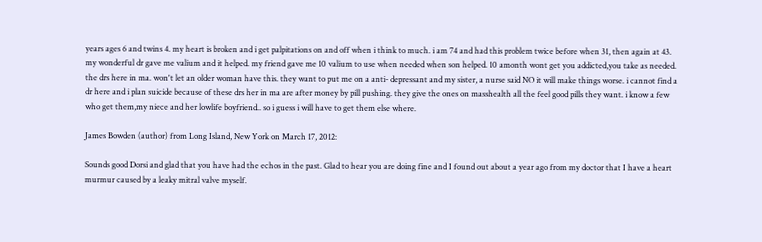years ages 6 and twins 4. my heart is broken and i get palpitations on and off when i think to much. i am 74 and had this problem twice before when 31, then again at 43. my wonderful dr gave me valium and it helped. my friend gave me 10 valium to use when needed when son helped. 10 amonth wont get you addicted,you take as needed. the drs here in ma. won't let an older woman have this. they want to put me on a anti- depressant and my sister, a nurse said NO it will make things worse. i cannot find a dr here and i plan suicide because of these drs her in ma are after money by pill pushing. they give the ones on masshealth all the feel good pills they want. i know a few who get them,my niece and her lowlife boyfriend.. so i guess i will have to get them else where.

James Bowden (author) from Long Island, New York on March 17, 2012:

Sounds good Dorsi and glad that you have had the echos in the past. Glad to hear you are doing fine and I found out about a year ago from my doctor that I have a heart murmur caused by a leaky mitral valve myself.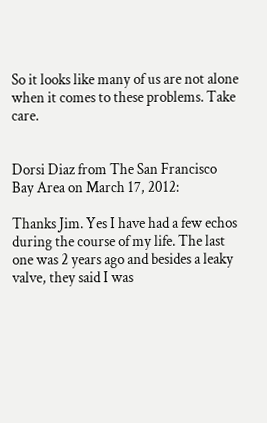So it looks like many of us are not alone when it comes to these problems. Take care.


Dorsi Diaz from The San Francisco Bay Area on March 17, 2012:

Thanks Jim. Yes I have had a few echos during the course of my life. The last one was 2 years ago and besides a leaky valve, they said I was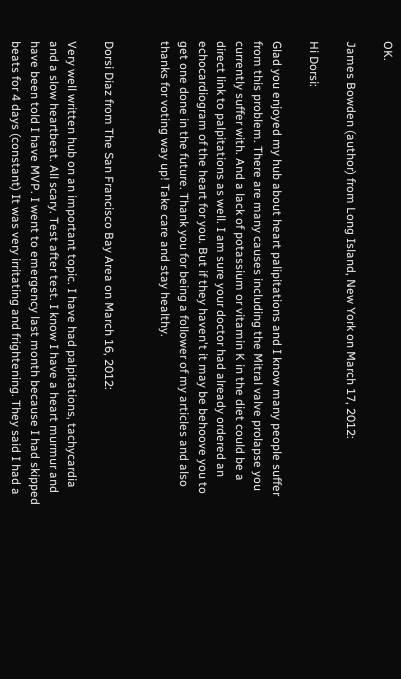OK.

James Bowden (author) from Long Island, New York on March 17, 2012:

Hi Dorsi:

Glad you enjoyed my hub about heart palipitations and I know many people suffer from this problem. There are many causes including the Mitral valve prolapse you currently suffer with. And a lack of potassium or vitamin K in the diet could be a direct link to palpitations as well. I am sure your doctor had already ordered an echocardiogram of the heart for you. But if they haven't it may be behoove you to get one done in the future. Thank you for being a follower of my articles and also thanks for voting way up! Take care and stay healthy.


Dorsi Diaz from The San Francisco Bay Area on March 16, 2012:

Very well written hub on an important topic. I have had palpitations, tachycardia and a slow heartbeat. All scary. Test after test. I know I have a heart murmur and have been told I have MVP. I went to emergency last month because I had skipped beats for 4 days (constant) It was very irritating and frightening. They said I had a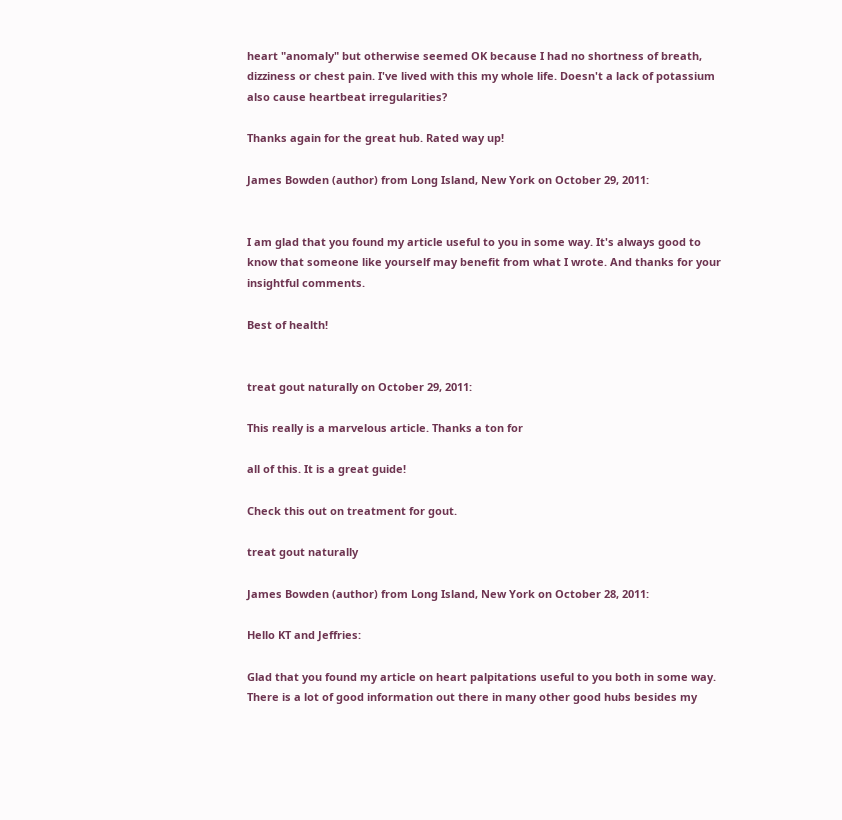heart "anomaly" but otherwise seemed OK because I had no shortness of breath, dizziness or chest pain. I've lived with this my whole life. Doesn't a lack of potassium also cause heartbeat irregularities?

Thanks again for the great hub. Rated way up!

James Bowden (author) from Long Island, New York on October 29, 2011:


I am glad that you found my article useful to you in some way. It's always good to know that someone like yourself may benefit from what I wrote. And thanks for your insightful comments.

Best of health!


treat gout naturally on October 29, 2011:

This really is a marvelous article. Thanks a ton for

all of this. It is a great guide!

Check this out on treatment for gout.

treat gout naturally

James Bowden (author) from Long Island, New York on October 28, 2011:

Hello KT and Jeffries:

Glad that you found my article on heart palpitations useful to you both in some way. There is a lot of good information out there in many other good hubs besides my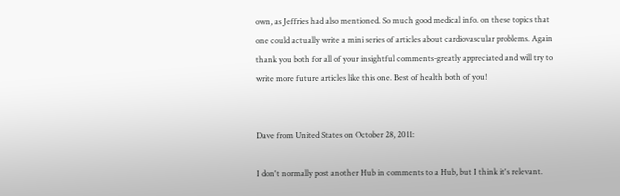own, as Jeffries had also mentioned. So much good medical info. on these topics that one could actually write a mini series of articles about cardiovascular problems. Again thank you both for all of your insightful comments-greatly appreciated and will try to write more future articles like this one. Best of health both of you!


Dave from United States on October 28, 2011:

I don't normally post another Hub in comments to a Hub, but I think it's relevant.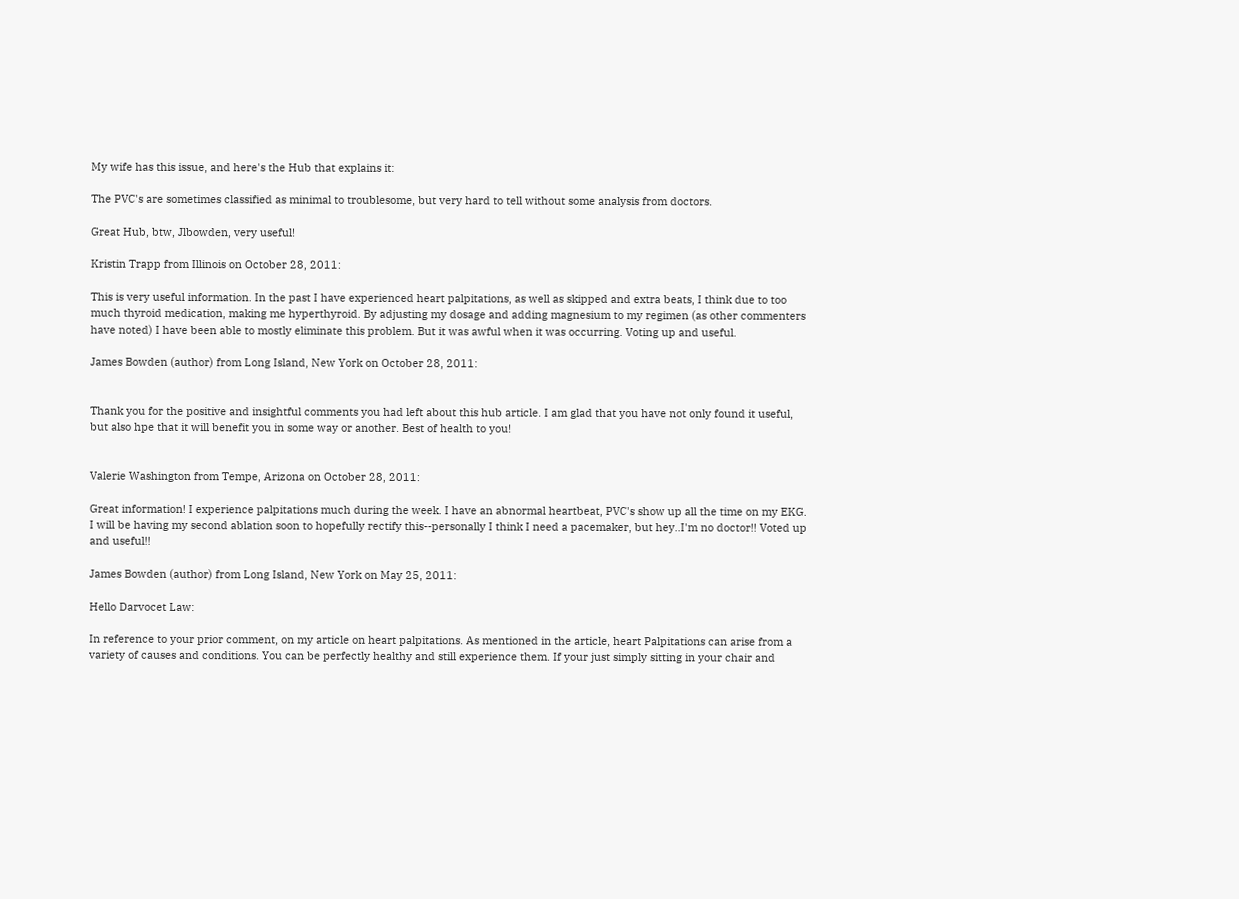My wife has this issue, and here's the Hub that explains it:

The PVC's are sometimes classified as minimal to troublesome, but very hard to tell without some analysis from doctors.

Great Hub, btw, Jlbowden, very useful!

Kristin Trapp from Illinois on October 28, 2011:

This is very useful information. In the past I have experienced heart palpitations, as well as skipped and extra beats, I think due to too much thyroid medication, making me hyperthyroid. By adjusting my dosage and adding magnesium to my regimen (as other commenters have noted) I have been able to mostly eliminate this problem. But it was awful when it was occurring. Voting up and useful.

James Bowden (author) from Long Island, New York on October 28, 2011:


Thank you for the positive and insightful comments you had left about this hub article. I am glad that you have not only found it useful, but also hpe that it will benefit you in some way or another. Best of health to you!


Valerie Washington from Tempe, Arizona on October 28, 2011:

Great information! I experience palpitations much during the week. I have an abnormal heartbeat, PVC's show up all the time on my EKG. I will be having my second ablation soon to hopefully rectify this--personally I think I need a pacemaker, but hey..I'm no doctor!! Voted up and useful!!

James Bowden (author) from Long Island, New York on May 25, 2011:

Hello Darvocet Law:

In reference to your prior comment, on my article on heart palpitations. As mentioned in the article, heart Palpitations can arise from a variety of causes and conditions. You can be perfectly healthy and still experience them. If your just simply sitting in your chair and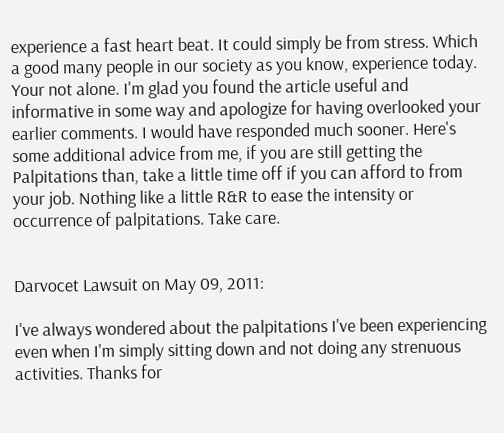experience a fast heart beat. It could simply be from stress. Which a good many people in our society as you know, experience today. Your not alone. I'm glad you found the article useful and informative in some way and apologize for having overlooked your earlier comments. I would have responded much sooner. Here's some additional advice from me, if you are still getting the Palpitations than, take a little time off if you can afford to from your job. Nothing like a little R&R to ease the intensity or occurrence of palpitations. Take care.


Darvocet Lawsuit on May 09, 2011:

I've always wondered about the palpitations I've been experiencing even when I'm simply sitting down and not doing any strenuous activities. Thanks for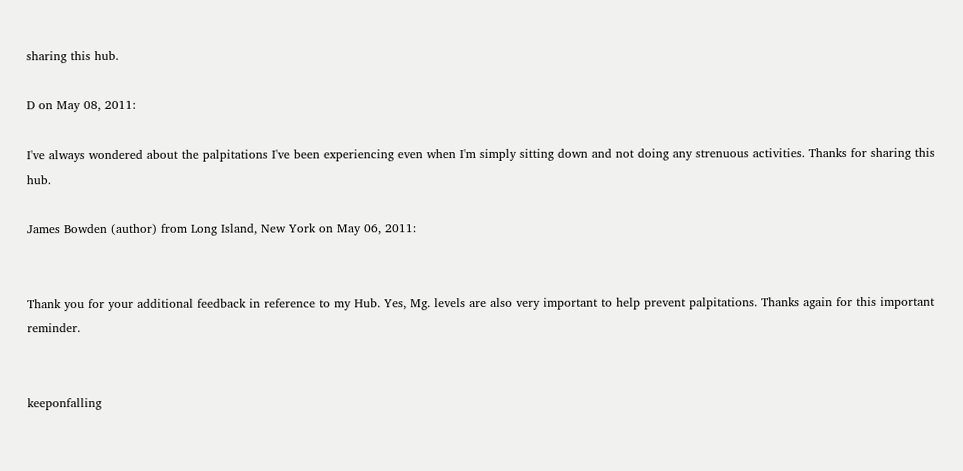sharing this hub.

D on May 08, 2011:

I've always wondered about the palpitations I've been experiencing even when I'm simply sitting down and not doing any strenuous activities. Thanks for sharing this hub.

James Bowden (author) from Long Island, New York on May 06, 2011:


Thank you for your additional feedback in reference to my Hub. Yes, Mg. levels are also very important to help prevent palpitations. Thanks again for this important reminder.


keeponfalling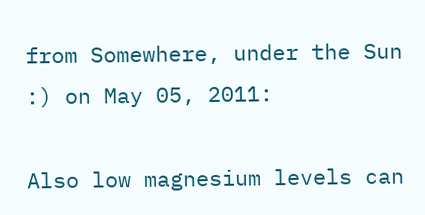from Somewhere, under the Sun :) on May 05, 2011:

Also low magnesium levels can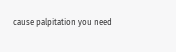cause palpitation you need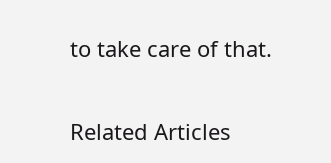to take care of that.

Related Articles